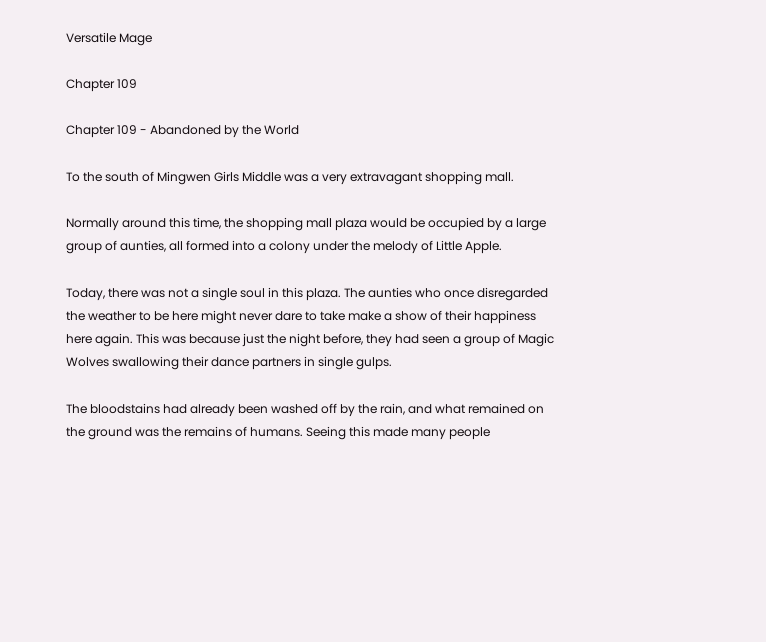Versatile Mage

Chapter 109

Chapter 109 - Abandoned by the World

To the south of Mingwen Girls Middle was a very extravagant shopping mall.

Normally around this time, the shopping mall plaza would be occupied by a large group of aunties, all formed into a colony under the melody of Little Apple.

Today, there was not a single soul in this plaza. The aunties who once disregarded the weather to be here might never dare to take make a show of their happiness here again. This was because just the night before, they had seen a group of Magic Wolves swallowing their dance partners in single gulps.

The bloodstains had already been washed off by the rain, and what remained on the ground was the remains of humans. Seeing this made many people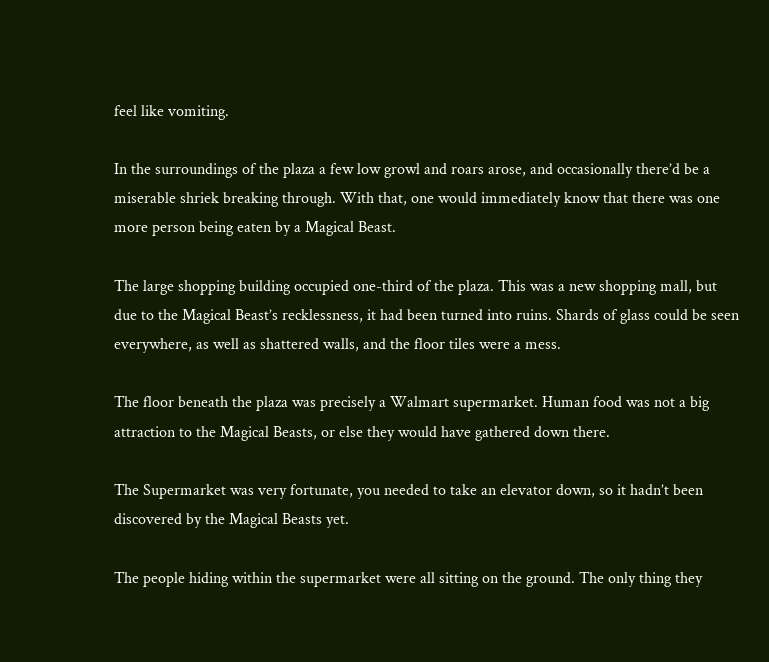feel like vomiting.

In the surroundings of the plaza a few low growl and roars arose, and occasionally there’d be a miserable shriek breaking through. With that, one would immediately know that there was one more person being eaten by a Magical Beast.

The large shopping building occupied one-third of the plaza. This was a new shopping mall, but due to the Magical Beast’s recklessness, it had been turned into ruins. Shards of glass could be seen everywhere, as well as shattered walls, and the floor tiles were a mess.

The floor beneath the plaza was precisely a Walmart supermarket. Human food was not a big attraction to the Magical Beasts, or else they would have gathered down there.

The Supermarket was very fortunate, you needed to take an elevator down, so it hadn’t been discovered by the Magical Beasts yet.

The people hiding within the supermarket were all sitting on the ground. The only thing they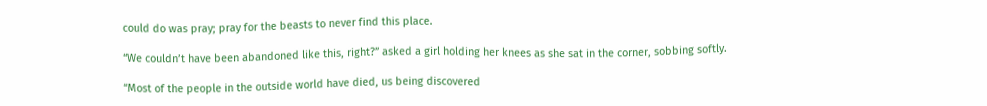could do was pray; pray for the beasts to never find this place.

“We couldn’t have been abandoned like this, right?” asked a girl holding her knees as she sat in the corner, sobbing softly.

“Most of the people in the outside world have died, us being discovered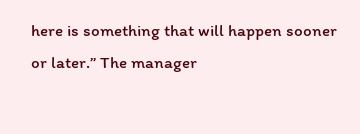here is something that will happen sooner or later.” The manager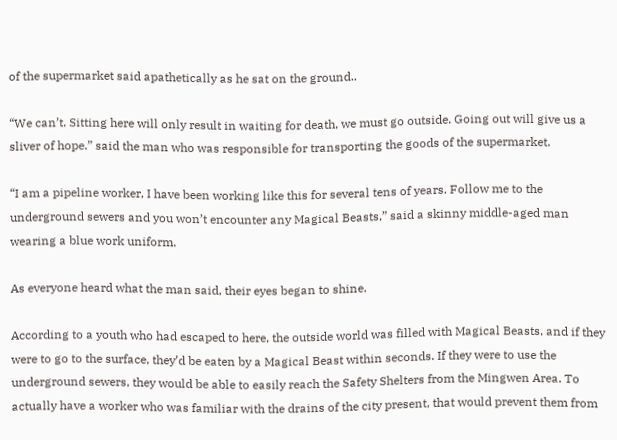of the supermarket said apathetically as he sat on the ground..

“We can’t. Sitting here will only result in waiting for death, we must go outside. Going out will give us a sliver of hope.” said the man who was responsible for transporting the goods of the supermarket.

“I am a pipeline worker, I have been working like this for several tens of years. Follow me to the underground sewers and you won’t encounter any Magical Beasts,” said a skinny middle-aged man wearing a blue work uniform.

As everyone heard what the man said, their eyes began to shine.

According to a youth who had escaped to here, the outside world was filled with Magical Beasts, and if they were to go to the surface, they’d be eaten by a Magical Beast within seconds. If they were to use the underground sewers, they would be able to easily reach the Safety Shelters from the Mingwen Area. To actually have a worker who was familiar with the drains of the city present, that would prevent them from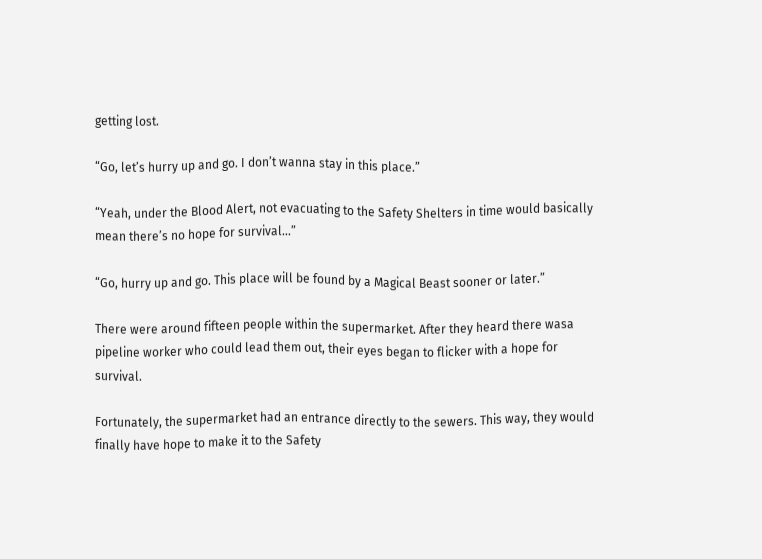getting lost.

“Go, let’s hurry up and go. I don’t wanna stay in this place.”

“Yeah, under the Blood Alert, not evacuating to the Safety Shelters in time would basically mean there’s no hope for survival...”

“Go, hurry up and go. This place will be found by a Magical Beast sooner or later.”

There were around fifteen people within the supermarket. After they heard there wasa pipeline worker who could lead them out, their eyes began to flicker with a hope for survival.

Fortunately, the supermarket had an entrance directly to the sewers. This way, they would finally have hope to make it to the Safety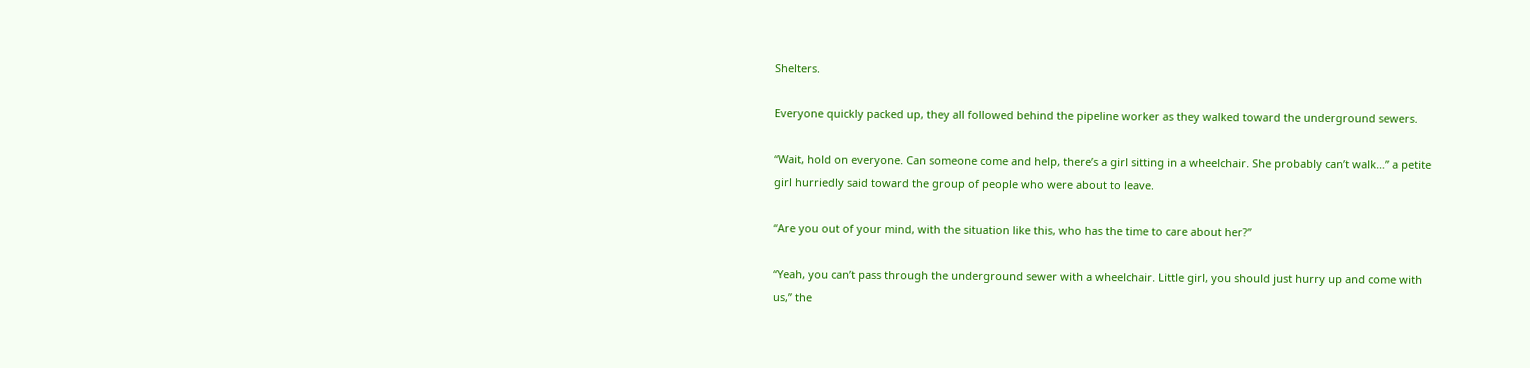Shelters.

Everyone quickly packed up, they all followed behind the pipeline worker as they walked toward the underground sewers.

“Wait, hold on everyone. Can someone come and help, there’s a girl sitting in a wheelchair. She probably can’t walk…” a petite girl hurriedly said toward the group of people who were about to leave.

“Are you out of your mind, with the situation like this, who has the time to care about her?”

“Yeah, you can’t pass through the underground sewer with a wheelchair. Little girl, you should just hurry up and come with us,” the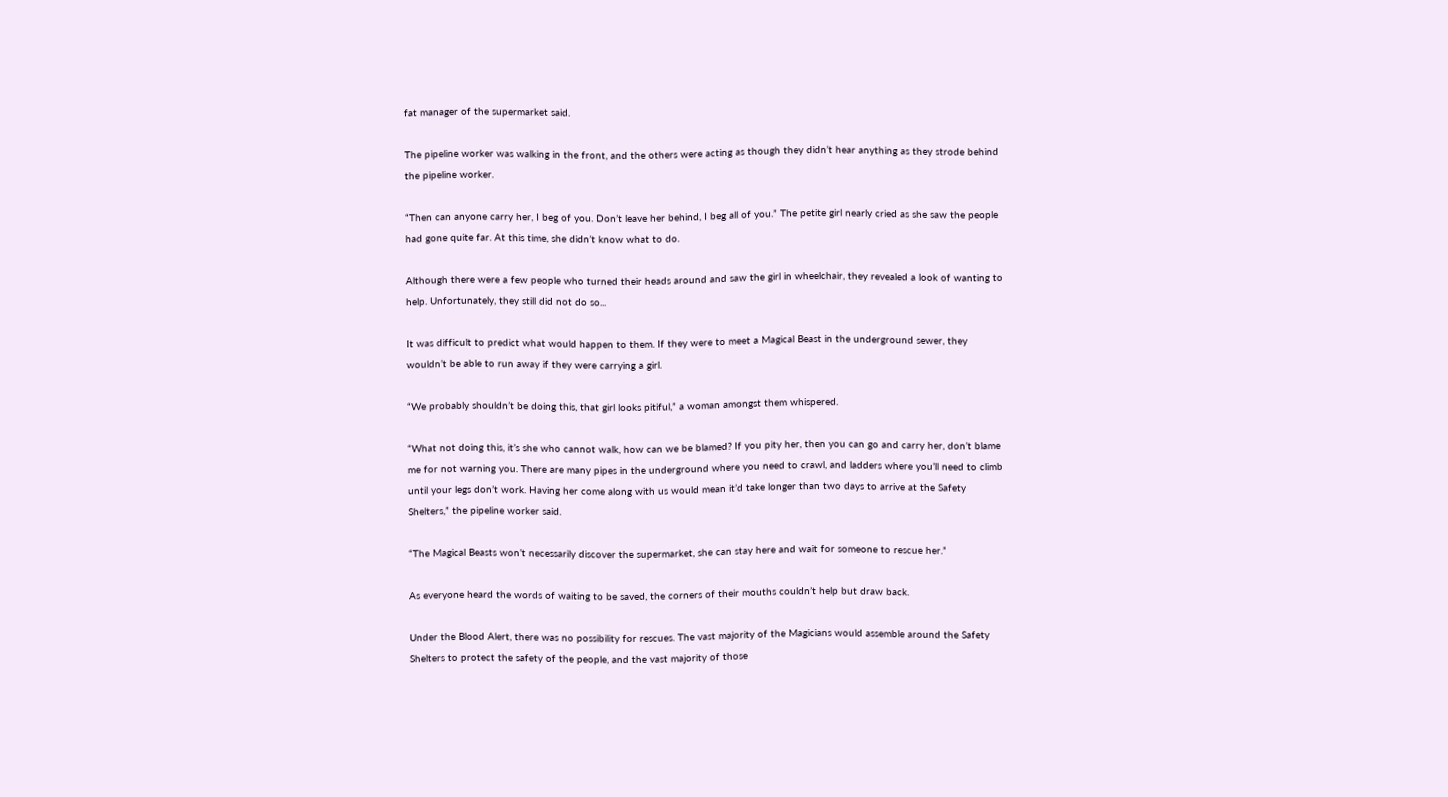fat manager of the supermarket said.

The pipeline worker was walking in the front, and the others were acting as though they didn’t hear anything as they strode behind the pipeline worker.

“Then can anyone carry her, I beg of you. Don’t leave her behind, I beg all of you.” The petite girl nearly cried as she saw the people had gone quite far. At this time, she didn’t know what to do.

Although there were a few people who turned their heads around and saw the girl in wheelchair, they revealed a look of wanting to help. Unfortunately, they still did not do so...

It was difficult to predict what would happen to them. If they were to meet a Magical Beast in the underground sewer, they wouldn’t be able to run away if they were carrying a girl.

“We probably shouldn’t be doing this, that girl looks pitiful,” a woman amongst them whispered.

“What not doing this, it’s she who cannot walk, how can we be blamed? If you pity her, then you can go and carry her, don’t blame me for not warning you. There are many pipes in the underground where you need to crawl, and ladders where you’ll need to climb until your legs don’t work. Having her come along with us would mean it’d take longer than two days to arrive at the Safety Shelters,” the pipeline worker said.

“The Magical Beasts won’t necessarily discover the supermarket, she can stay here and wait for someone to rescue her.”

As everyone heard the words of waiting to be saved, the corners of their mouths couldn’t help but draw back.

Under the Blood Alert, there was no possibility for rescues. The vast majority of the Magicians would assemble around the Safety Shelters to protect the safety of the people, and the vast majority of those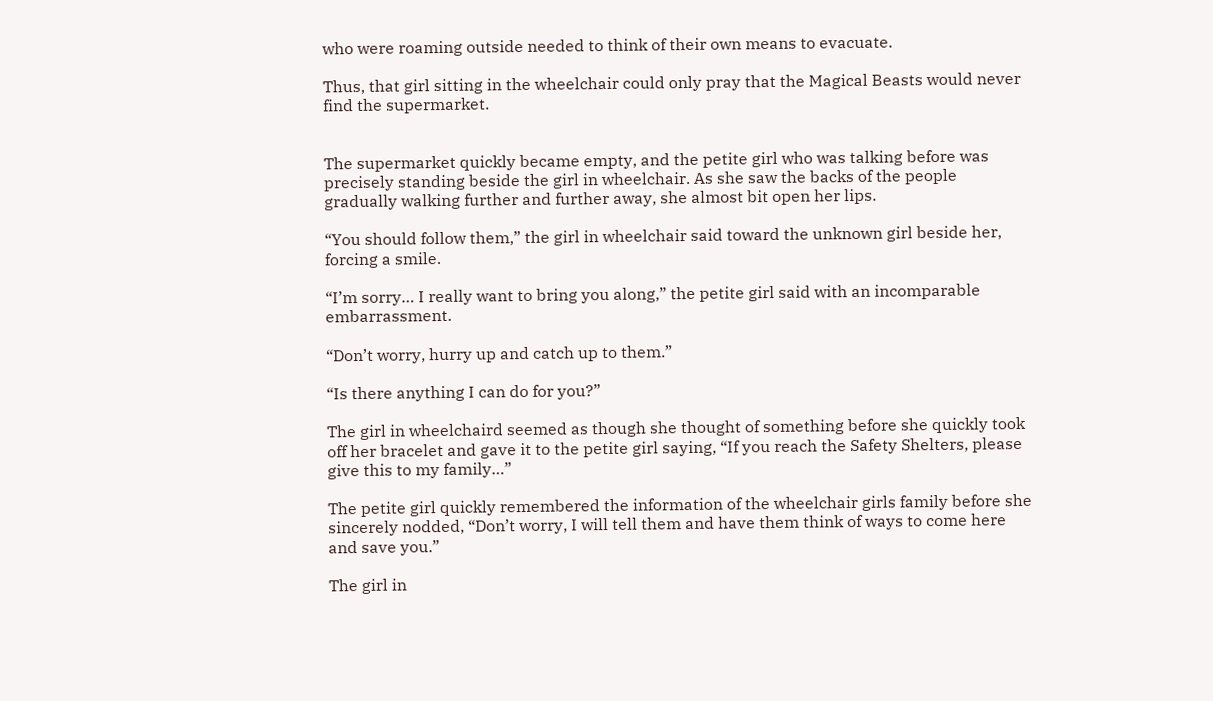who were roaming outside needed to think of their own means to evacuate.

Thus, that girl sitting in the wheelchair could only pray that the Magical Beasts would never find the supermarket.


The supermarket quickly became empty, and the petite girl who was talking before was precisely standing beside the girl in wheelchair. As she saw the backs of the people gradually walking further and further away, she almost bit open her lips.

“You should follow them,” the girl in wheelchair said toward the unknown girl beside her, forcing a smile.

“I’m sorry… I really want to bring you along,” the petite girl said with an incomparable embarrassment.

“Don’t worry, hurry up and catch up to them.”

“Is there anything I can do for you?”

The girl in wheelchaird seemed as though she thought of something before she quickly took off her bracelet and gave it to the petite girl saying, “If you reach the Safety Shelters, please give this to my family…”

The petite girl quickly remembered the information of the wheelchair girls family before she sincerely nodded, “Don’t worry, I will tell them and have them think of ways to come here and save you.”

The girl in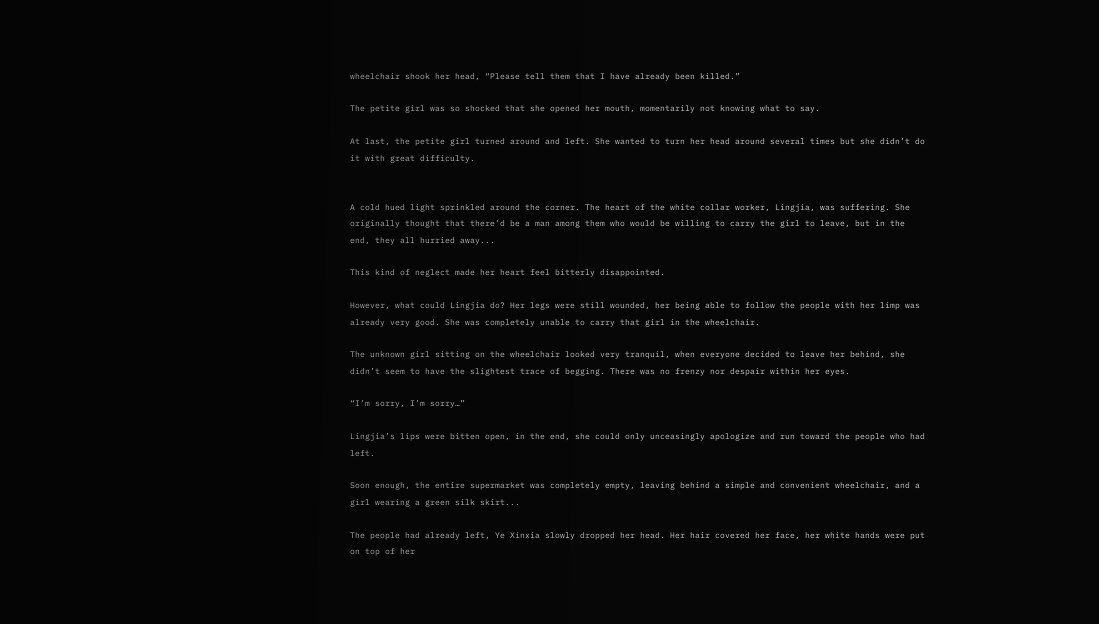wheelchair shook her head, “Please tell them that I have already been killed.”

The petite girl was so shocked that she opened her mouth, momentarily not knowing what to say.

At last, the petite girl turned around and left. She wanted to turn her head around several times but she didn’t do it with great difficulty.


A cold hued light sprinkled around the corner. The heart of the white collar worker, Lingjia, was suffering. She originally thought that there’d be a man among them who would be willing to carry the girl to leave, but in the end, they all hurried away...

This kind of neglect made her heart feel bitterly disappointed.

However, what could Lingjia do? Her legs were still wounded, her being able to follow the people with her limp was already very good. She was completely unable to carry that girl in the wheelchair.

The unknown girl sitting on the wheelchair looked very tranquil, when everyone decided to leave her behind, she didn’t seem to have the slightest trace of begging. There was no frenzy nor despair within her eyes.

“I’m sorry, I’m sorry…”

Lingjia’s lips were bitten open, in the end, she could only unceasingly apologize and run toward the people who had left.

Soon enough, the entire supermarket was completely empty, leaving behind a simple and convenient wheelchair, and a girl wearing a green silk skirt...

The people had already left, Ye Xinxia slowly dropped her head. Her hair covered her face, her white hands were put on top of her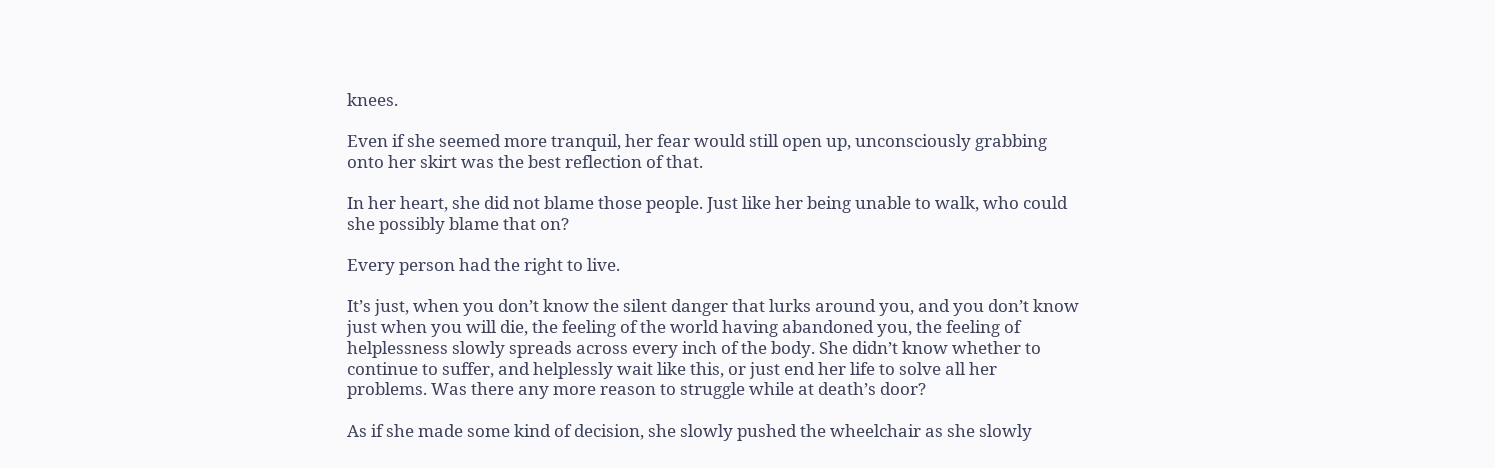knees.

Even if she seemed more tranquil, her fear would still open up, unconsciously grabbing onto her skirt was the best reflection of that.

In her heart, she did not blame those people. Just like her being unable to walk, who could she possibly blame that on?

Every person had the right to live.

It’s just, when you don’t know the silent danger that lurks around you, and you don’t know just when you will die, the feeling of the world having abandoned you, the feeling of helplessness slowly spreads across every inch of the body. She didn’t know whether to continue to suffer, and helplessly wait like this, or just end her life to solve all her problems. Was there any more reason to struggle while at death’s door?

As if she made some kind of decision, she slowly pushed the wheelchair as she slowly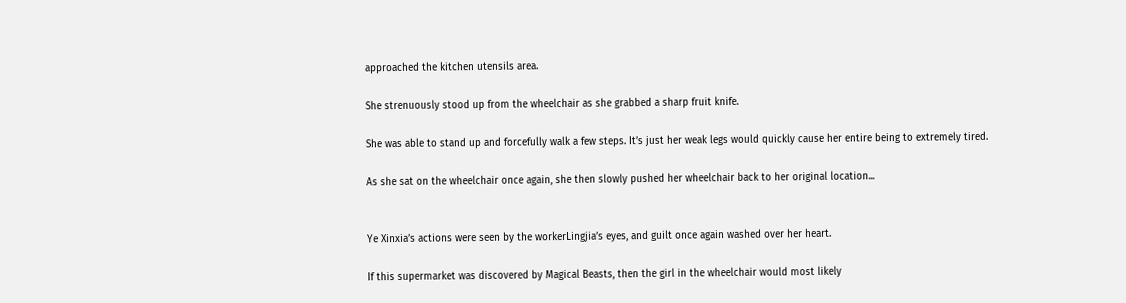approached the kitchen utensils area.

She strenuously stood up from the wheelchair as she grabbed a sharp fruit knife.

She was able to stand up and forcefully walk a few steps. It’s just her weak legs would quickly cause her entire being to extremely tired.

As she sat on the wheelchair once again, she then slowly pushed her wheelchair back to her original location...


Ye Xinxia’s actions were seen by the workerLingjia’s eyes, and guilt once again washed over her heart.

If this supermarket was discovered by Magical Beasts, then the girl in the wheelchair would most likely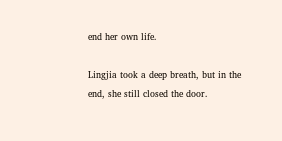end her own life.

Lingjia took a deep breath, but in the end, she still closed the door.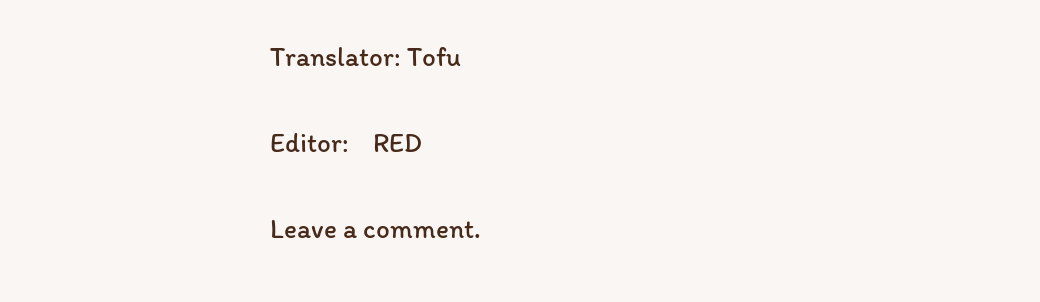Translator: Tofu

Editor:    RED

Leave a comment.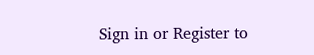Sign in or Register to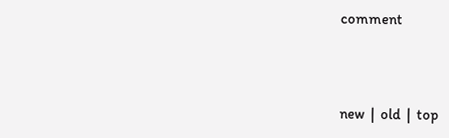comment



new  |  old  |  top